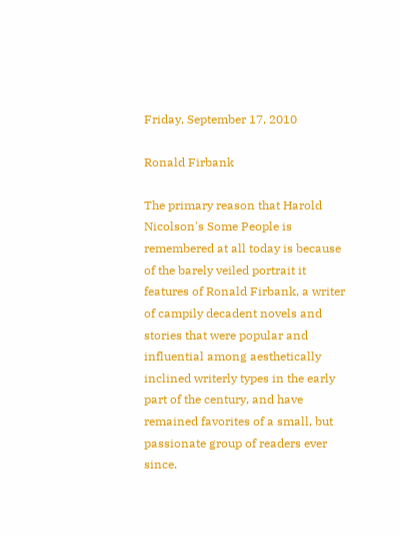Friday, September 17, 2010

Ronald Firbank

The primary reason that Harold Nicolson's Some People is remembered at all today is because of the barely veiled portrait it features of Ronald Firbank, a writer of campily decadent novels and stories that were popular and influential among aesthetically inclined writerly types in the early part of the century, and have remained favorites of a small, but passionate group of readers ever since.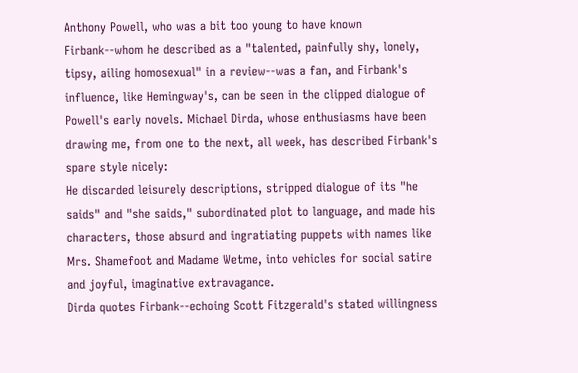Anthony Powell, who was a bit too young to have known Firbank--whom he described as a "talented, painfully shy, lonely, tipsy, ailing homosexual" in a review--was a fan, and Firbank's influence, like Hemingway's, can be seen in the clipped dialogue of Powell's early novels. Michael Dirda, whose enthusiasms have been drawing me, from one to the next, all week, has described Firbank's spare style nicely:
He discarded leisurely descriptions, stripped dialogue of its "he saids" and "she saids," subordinated plot to language, and made his characters, those absurd and ingratiating puppets with names like Mrs. Shamefoot and Madame Wetme, into vehicles for social satire and joyful, imaginative extravagance.
Dirda quotes Firbank--echoing Scott Fitzgerald's stated willingness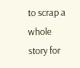to scrap a whole story for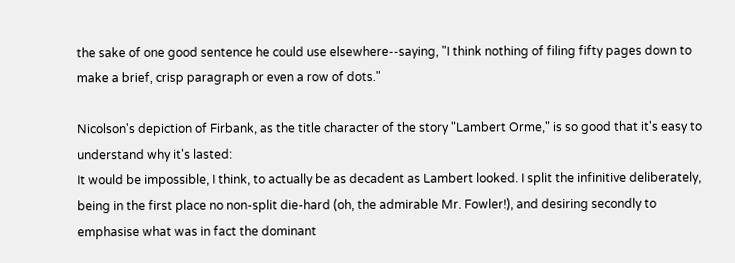the sake of one good sentence he could use elsewhere--saying, "I think nothing of filing fifty pages down to make a brief, crisp paragraph or even a row of dots."

Nicolson's depiction of Firbank, as the title character of the story "Lambert Orme," is so good that it's easy to understand why it's lasted:
It would be impossible, I think, to actually be as decadent as Lambert looked. I split the infinitive deliberately, being in the first place no non-split die-hard (oh, the admirable Mr. Fowler!), and desiring secondly to emphasise what was in fact the dominant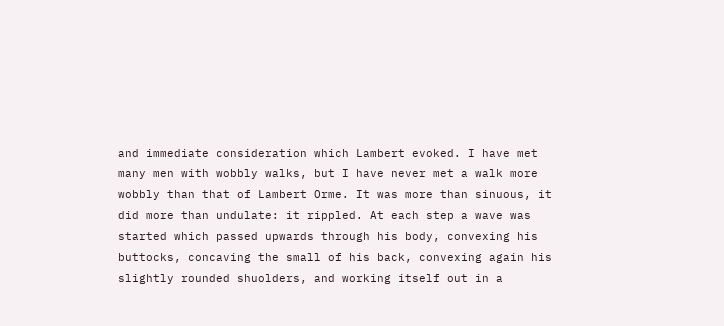and immediate consideration which Lambert evoked. I have met many men with wobbly walks, but I have never met a walk more wobbly than that of Lambert Orme. It was more than sinuous, it did more than undulate: it rippled. At each step a wave was started which passed upwards through his body, convexing his buttocks, concaving the small of his back, convexing again his slightly rounded shuolders, and working itself out in a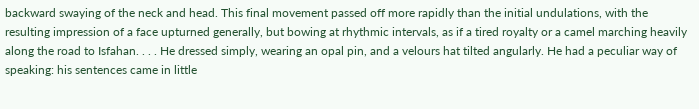backward swaying of the neck and head. This final movement passed off more rapidly than the initial undulations, with the resulting impression of a face upturned generally, but bowing at rhythmic intervals, as if a tired royalty or a camel marching heavily along the road to Isfahan. . . . He dressed simply, wearing an opal pin, and a velours hat tilted angularly. He had a peculiar way of speaking: his sentences came in little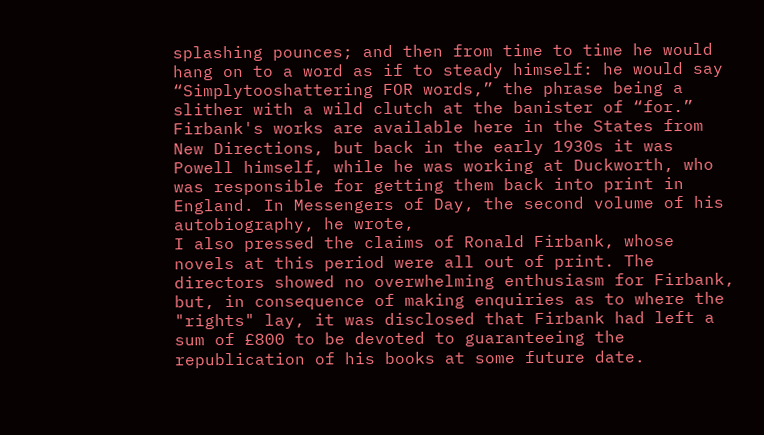splashing pounces; and then from time to time he would hang on to a word as if to steady himself: he would say “Simplytooshattering FOR words,” the phrase being a slither with a wild clutch at the banister of “for.”
Firbank's works are available here in the States from New Directions, but back in the early 1930s it was Powell himself, while he was working at Duckworth, who was responsible for getting them back into print in England. In Messengers of Day, the second volume of his autobiography, he wrote,
I also pressed the claims of Ronald Firbank, whose novels at this period were all out of print. The directors showed no overwhelming enthusiasm for Firbank, but, in consequence of making enquiries as to where the "rights" lay, it was disclosed that Firbank had left a sum of £800 to be devoted to guaranteeing the republication of his books at some future date.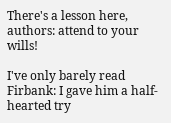There's a lesson here, authors: attend to your wills!

I've only barely read Firbank: I gave him a half-hearted try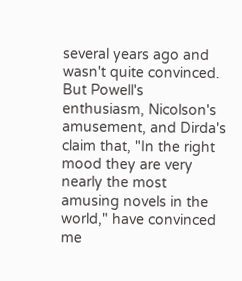several years ago and wasn't quite convinced. But Powell's enthusiasm, Nicolson's amusement, and Dirda's claim that, "In the right mood they are very nearly the most amusing novels in the world," have convinced me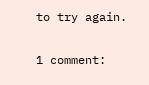to try again.

1 comment: